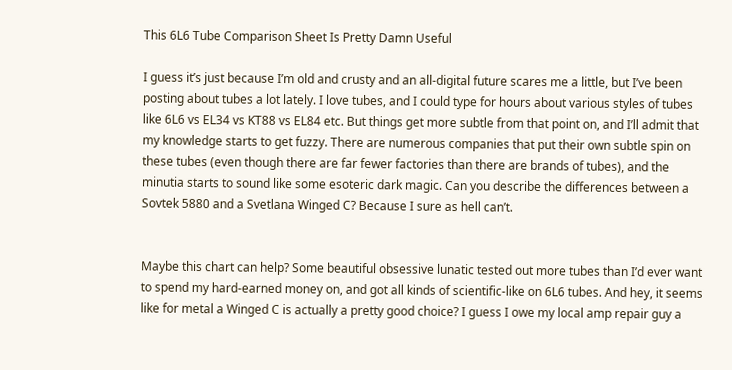This 6L6 Tube Comparison Sheet Is Pretty Damn Useful

I guess it’s just because I’m old and crusty and an all-digital future scares me a little, but I’ve been posting about tubes a lot lately. I love tubes, and I could type for hours about various styles of tubes like 6L6 vs EL34 vs KT88 vs EL84 etc. But things get more subtle from that point on, and I’ll admit that my knowledge starts to get fuzzy. There are numerous companies that put their own subtle spin on these tubes (even though there are far fewer factories than there are brands of tubes), and the minutia starts to sound like some esoteric dark magic. Can you describe the differences between a Sovtek 5880 and a Svetlana Winged C? Because I sure as hell can’t.


Maybe this chart can help? Some beautiful obsessive lunatic tested out more tubes than I’d ever want to spend my hard-earned money on, and got all kinds of scientific-like on 6L6 tubes. And hey, it seems like for metal a Winged C is actually a pretty good choice? I guess I owe my local amp repair guy a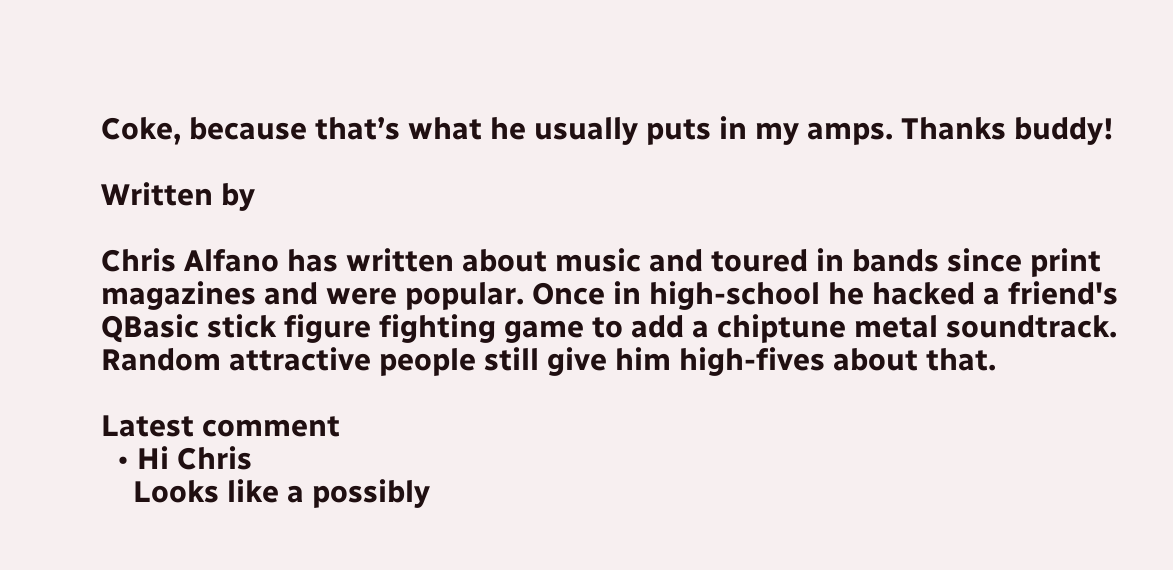Coke, because that’s what he usually puts in my amps. Thanks buddy!

Written by

Chris Alfano has written about music and toured in bands since print magazines and were popular. Once in high-school he hacked a friend's QBasic stick figure fighting game to add a chiptune metal soundtrack. Random attractive people still give him high-fives about that.

Latest comment
  • Hi Chris
    Looks like a possibly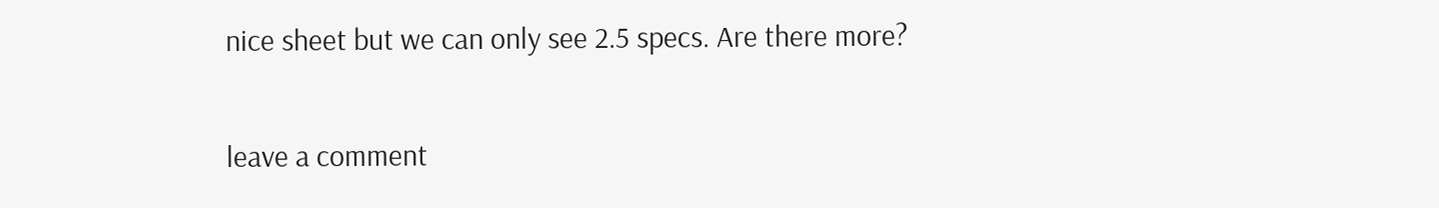nice sheet but we can only see 2.5 specs. Are there more?

leave a comment